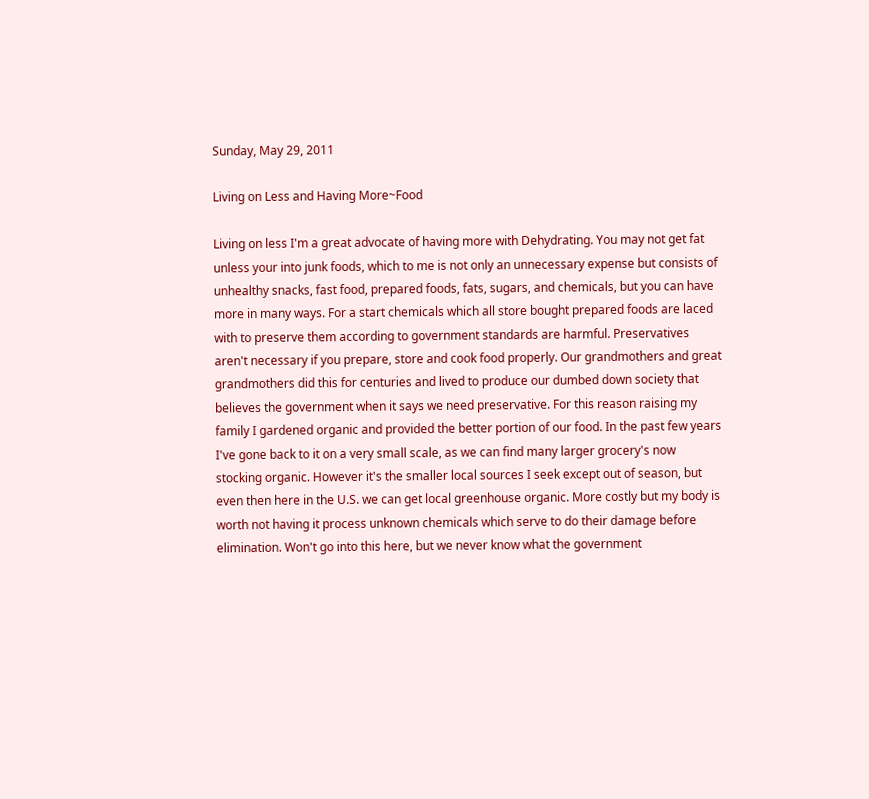Sunday, May 29, 2011

Living on Less and Having More~Food

Living on less I'm a great advocate of having more with Dehydrating. You may not get fat unless your into junk foods, which to me is not only an unnecessary expense but consists of unhealthy snacks, fast food, prepared foods, fats, sugars, and chemicals, but you can have more in many ways. For a start chemicals which all store bought prepared foods are laced with to preserve them according to government standards are harmful. Preservatives aren't necessary if you prepare, store and cook food properly. Our grandmothers and great grandmothers did this for centuries and lived to produce our dumbed down society that believes the government when it says we need preservative. For this reason raising my family I gardened organic and provided the better portion of our food. In the past few years I've gone back to it on a very small scale, as we can find many larger grocery's now stocking organic. However it's the smaller local sources I seek except out of season, but even then here in the U.S. we can get local greenhouse organic. More costly but my body is worth not having it process unknown chemicals which serve to do their damage before elimination. Won't go into this here, but we never know what the government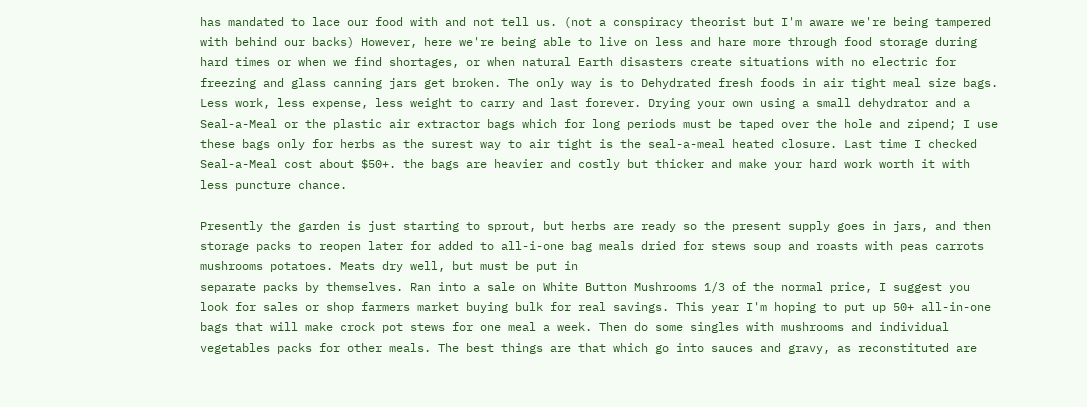has mandated to lace our food with and not tell us. (not a conspiracy theorist but I'm aware we're being tampered with behind our backs) However, here we're being able to live on less and hare more through food storage during hard times or when we find shortages, or when natural Earth disasters create situations with no electric for freezing and glass canning jars get broken. The only way is to Dehydrated fresh foods in air tight meal size bags. Less work, less expense, less weight to carry and last forever. Drying your own using a small dehydrator and a Seal-a-Meal or the plastic air extractor bags which for long periods must be taped over the hole and zipend; I use these bags only for herbs as the surest way to air tight is the seal-a-meal heated closure. Last time I checked Seal-a-Meal cost about $50+. the bags are heavier and costly but thicker and make your hard work worth it with less puncture chance.

Presently the garden is just starting to sprout, but herbs are ready so the present supply goes in jars, and then storage packs to reopen later for added to all-i-one bag meals dried for stews soup and roasts with peas carrots mushrooms potatoes. Meats dry well, but must be put in
separate packs by themselves. Ran into a sale on White Button Mushrooms 1/3 of the normal price, I suggest you look for sales or shop farmers market buying bulk for real savings. This year I'm hoping to put up 50+ all-in-one bags that will make crock pot stews for one meal a week. Then do some singles with mushrooms and individual vegetables packs for other meals. The best things are that which go into sauces and gravy, as reconstituted are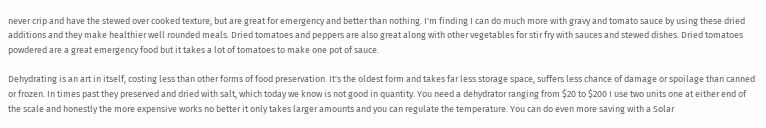never crip and have the stewed over cooked texture, but are great for emergency and better than nothing. I'm finding I can do much more with gravy and tomato sauce by using these dried additions and they make healthier well rounded meals. Dried tomatoes and peppers are also great along with other vegetables for stir fry with sauces and stewed dishes. Dried tomatoes powdered are a great emergency food but it takes a lot of tomatoes to make one pot of sauce.

Dehydrating is an art in itself, costing less than other forms of food preservation. It's the oldest form and takes far less storage space, suffers less chance of damage or spoilage than canned
or frozen. In times past they preserved and dried with salt, which today we know is not good in quantity. You need a dehydrator ranging from $20 to $200 I use two units one at either end of the scale and honestly the more expensive works no better it only takes larger amounts and you can regulate the temperature. You can do even more saving with a Solar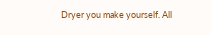Dryer you make yourself. All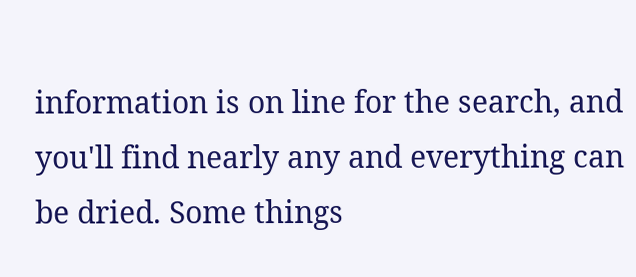information is on line for the search, and you'll find nearly any and everything can be dried. Some things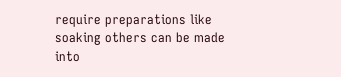require preparations like soaking others can be made into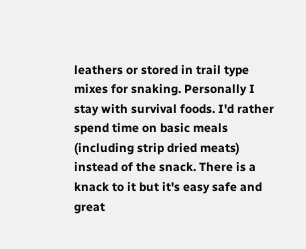leathers or stored in trail type mixes for snaking. Personally I stay with survival foods. I'd rather spend time on basic meals (including strip dried meats) instead of the snack. There is a knack to it but it's easy safe and great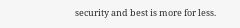security and best is more for less.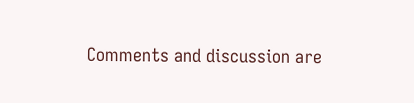Comments and discussion are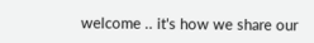welcome .. it's how we share our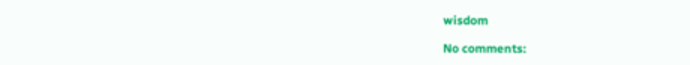wisdom

No comments: